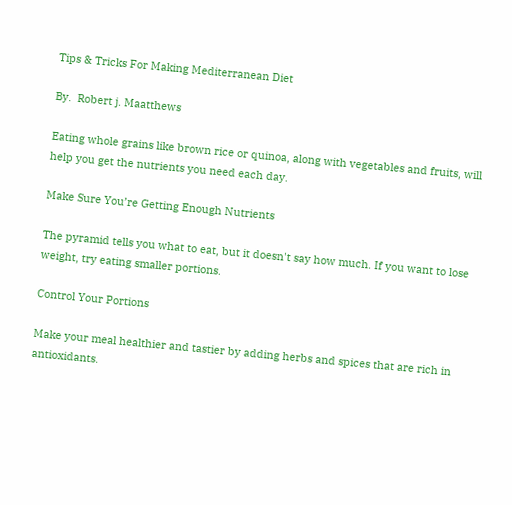Tips & Tricks For Making Mediterranean Diet

By.  Robert j. Maatthews

Eating whole grains like brown rice or quinoa, along with vegetables and fruits, will help you get the nutrients you need each day.

Make Sure You’re Getting Enough Nutrients

The pyramid tells you what to eat, but it doesn't say how much. If you want to lose weight, try eating smaller portions.

Control Your Portions

Make your meal healthier and tastier by adding herbs and spices that are rich in antioxidants.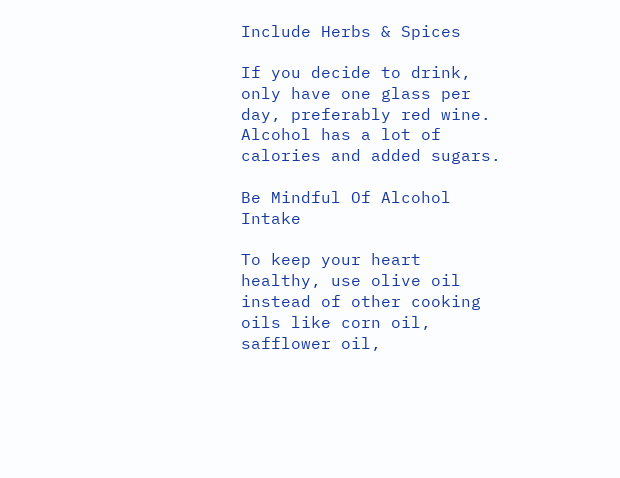Include Herbs & Spices

If you decide to drink, only have one glass per day, preferably red wine. Alcohol has a lot of calories and added sugars.

Be Mindful Of Alcohol Intake

To keep your heart healthy, use olive oil instead of other cooking oils like corn oil, safflower oil,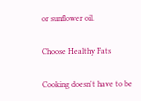or sunflower oil.

Choose Healthy Fats

Cooking doesn't have to be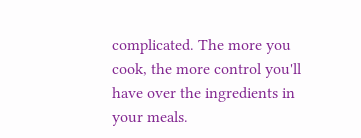complicated. The more you cook, the more control you'll have over the ingredients in your meals.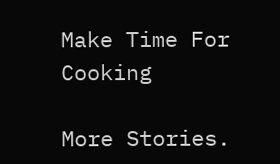Make Time For Cooking

More Stories.